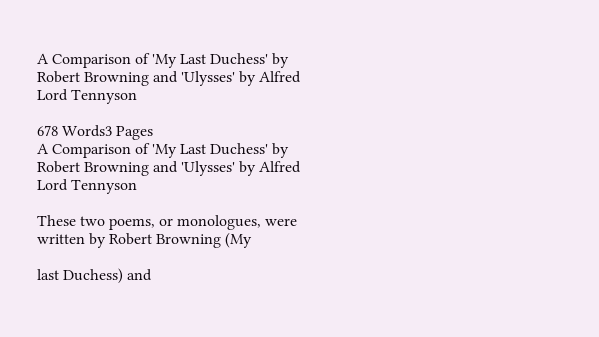A Comparison of 'My Last Duchess' by Robert Browning and 'Ulysses' by Alfred Lord Tennyson

678 Words3 Pages
A Comparison of 'My Last Duchess' by Robert Browning and 'Ulysses' by Alfred Lord Tennyson

These two poems, or monologues, were written by Robert Browning (My

last Duchess) and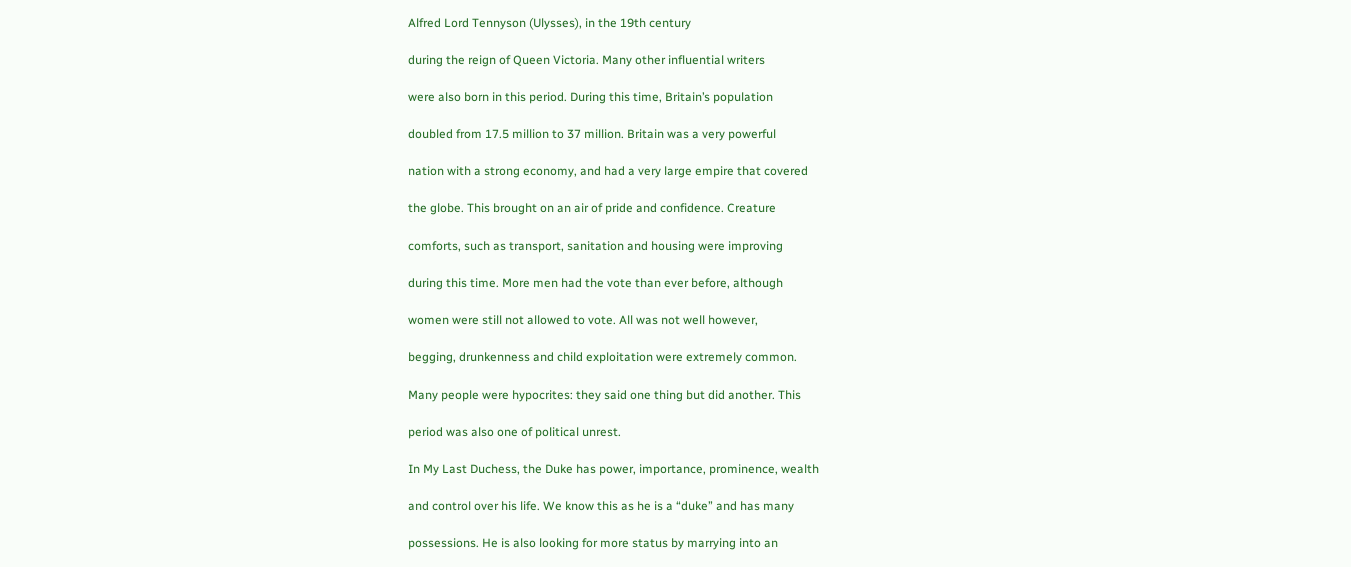Alfred Lord Tennyson (Ulysses), in the 19th century

during the reign of Queen Victoria. Many other influential writers

were also born in this period. During this time, Britain’s population

doubled from 17.5 million to 37 million. Britain was a very powerful

nation with a strong economy, and had a very large empire that covered

the globe. This brought on an air of pride and confidence. Creature

comforts, such as transport, sanitation and housing were improving

during this time. More men had the vote than ever before, although

women were still not allowed to vote. All was not well however,

begging, drunkenness and child exploitation were extremely common.

Many people were hypocrites: they said one thing but did another. This

period was also one of political unrest.

In My Last Duchess, the Duke has power, importance, prominence, wealth

and control over his life. We know this as he is a “duke” and has many

possessions. He is also looking for more status by marrying into an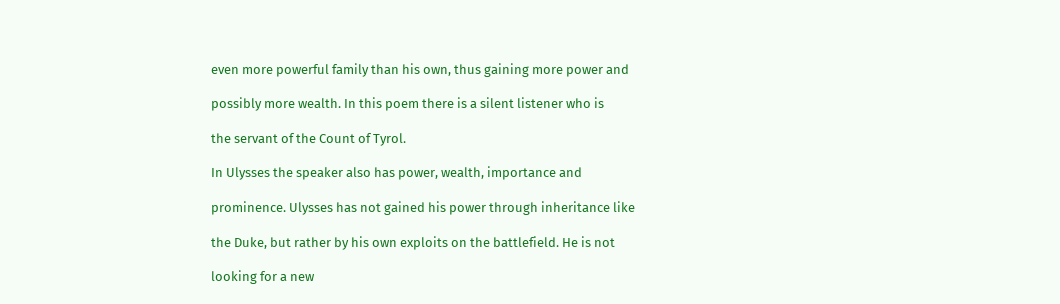even more powerful family than his own, thus gaining more power and

possibly more wealth. In this poem there is a silent listener who is

the servant of the Count of Tyrol.

In Ulysses the speaker also has power, wealth, importance and

prominence. Ulysses has not gained his power through inheritance like

the Duke, but rather by his own exploits on the battlefield. He is not

looking for a new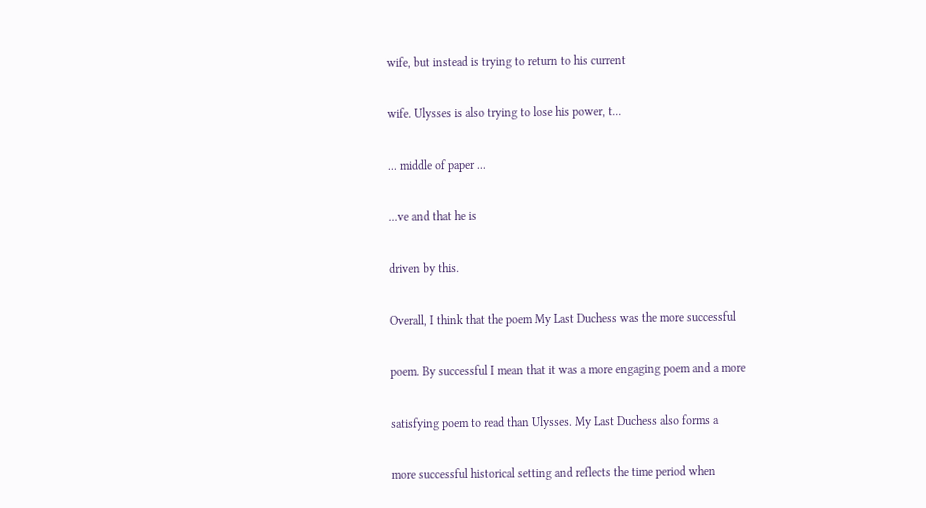wife, but instead is trying to return to his current

wife. Ulysses is also trying to lose his power, t...

... middle of paper ...

...ve and that he is

driven by this.

Overall, I think that the poem My Last Duchess was the more successful

poem. By successful I mean that it was a more engaging poem and a more

satisfying poem to read than Ulysses. My Last Duchess also forms a

more successful historical setting and reflects the time period when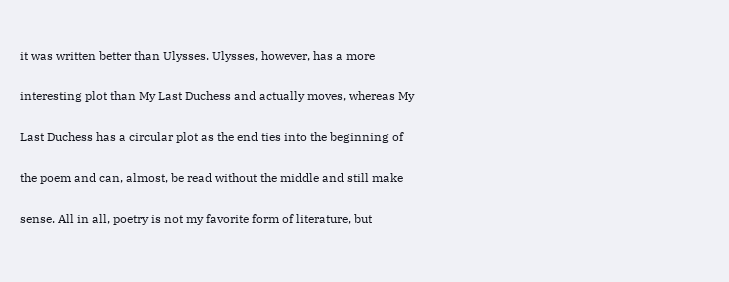it was written better than Ulysses. Ulysses, however, has a more

interesting plot than My Last Duchess and actually moves, whereas My

Last Duchess has a circular plot as the end ties into the beginning of

the poem and can, almost, be read without the middle and still make

sense. All in all, poetry is not my favorite form of literature, but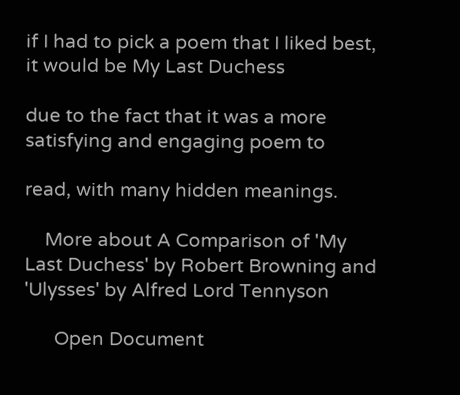if I had to pick a poem that I liked best, it would be My Last Duchess

due to the fact that it was a more satisfying and engaging poem to

read, with many hidden meanings.

    More about A Comparison of 'My Last Duchess' by Robert Browning and 'Ulysses' by Alfred Lord Tennyson

      Open Document